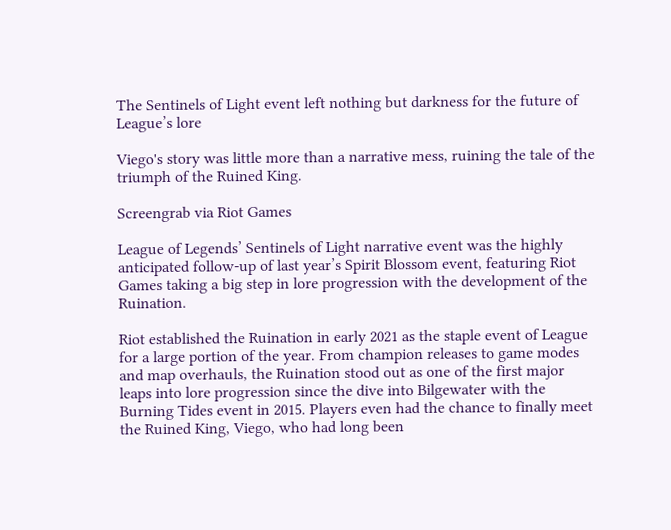The Sentinels of Light event left nothing but darkness for the future of League’s lore

Viego's story was little more than a narrative mess, ruining the tale of the triumph of the Ruined King.

Screengrab via Riot Games

League of Legends’ Sentinels of Light narrative event was the highly anticipated follow-up of last year’s Spirit Blossom event, featuring Riot Games taking a big step in lore progression with the development of the Ruination.

Riot established the Ruination in early 2021 as the staple event of League for a large portion of the year. From champion releases to game modes and map overhauls, the Ruination stood out as one of the first major leaps into lore progression since the dive into Bilgewater with the Burning Tides event in 2015. Players even had the chance to finally meet the Ruined King, Viego, who had long been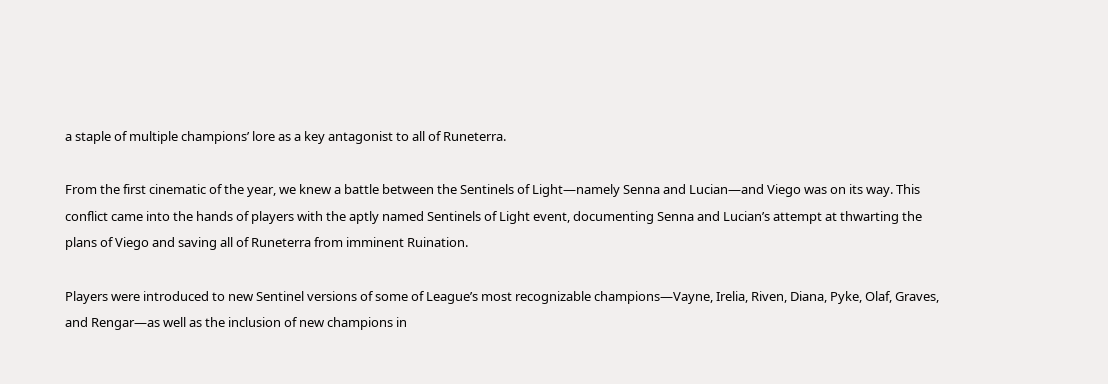a staple of multiple champions’ lore as a key antagonist to all of Runeterra.

From the first cinematic of the year, we knew a battle between the Sentinels of Light—namely Senna and Lucian—and Viego was on its way. This conflict came into the hands of players with the aptly named Sentinels of Light event, documenting Senna and Lucian’s attempt at thwarting the plans of Viego and saving all of Runeterra from imminent Ruination.

Players were introduced to new Sentinel versions of some of League’s most recognizable champions—Vayne, Irelia, Riven, Diana, Pyke, Olaf, Graves, and Rengar—as well as the inclusion of new champions in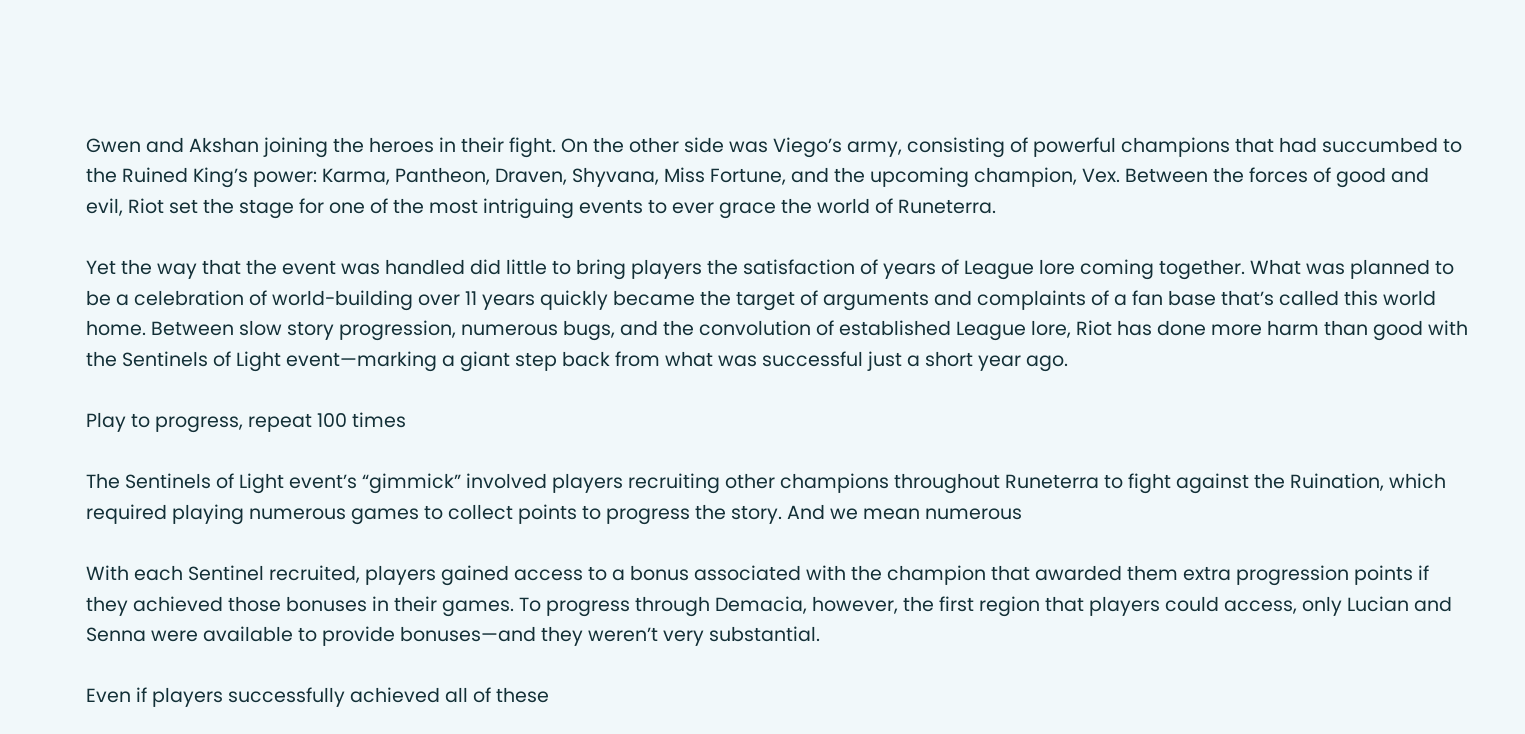Gwen and Akshan joining the heroes in their fight. On the other side was Viego’s army, consisting of powerful champions that had succumbed to the Ruined King’s power: Karma, Pantheon, Draven, Shyvana, Miss Fortune, and the upcoming champion, Vex. Between the forces of good and evil, Riot set the stage for one of the most intriguing events to ever grace the world of Runeterra.

Yet the way that the event was handled did little to bring players the satisfaction of years of League lore coming together. What was planned to be a celebration of world-building over 11 years quickly became the target of arguments and complaints of a fan base that’s called this world home. Between slow story progression, numerous bugs, and the convolution of established League lore, Riot has done more harm than good with the Sentinels of Light event—marking a giant step back from what was successful just a short year ago.

Play to progress, repeat 100 times

The Sentinels of Light event’s “gimmick” involved players recruiting other champions throughout Runeterra to fight against the Ruination, which required playing numerous games to collect points to progress the story. And we mean numerous

With each Sentinel recruited, players gained access to a bonus associated with the champion that awarded them extra progression points if they achieved those bonuses in their games. To progress through Demacia, however, the first region that players could access, only Lucian and Senna were available to provide bonuses—and they weren’t very substantial.

Even if players successfully achieved all of these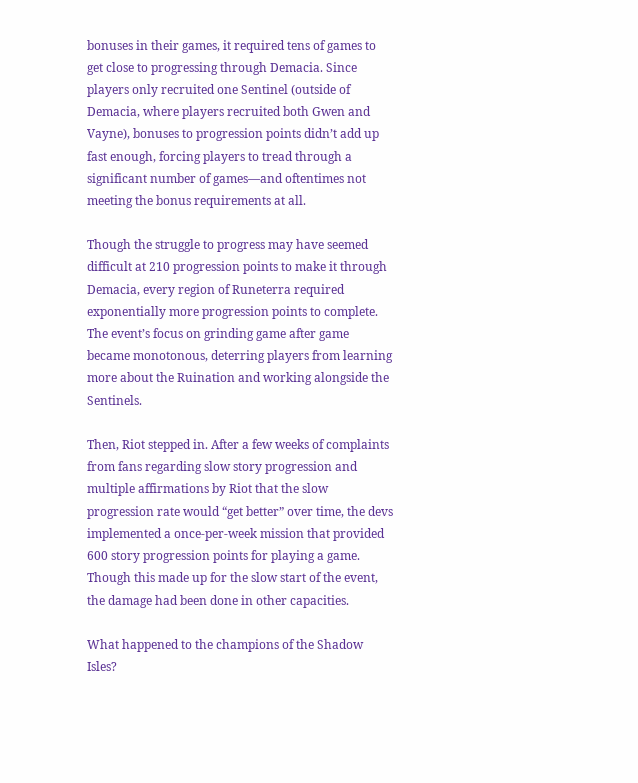bonuses in their games, it required tens of games to get close to progressing through Demacia. Since players only recruited one Sentinel (outside of Demacia, where players recruited both Gwen and Vayne), bonuses to progression points didn’t add up fast enough, forcing players to tread through a significant number of games—and oftentimes not meeting the bonus requirements at all.

Though the struggle to progress may have seemed difficult at 210 progression points to make it through Demacia, every region of Runeterra required exponentially more progression points to complete. The event’s focus on grinding game after game became monotonous, deterring players from learning more about the Ruination and working alongside the Sentinels.

Then, Riot stepped in. After a few weeks of complaints from fans regarding slow story progression and multiple affirmations by Riot that the slow progression rate would “get better” over time, the devs implemented a once-per-week mission that provided 600 story progression points for playing a game. Though this made up for the slow start of the event, the damage had been done in other capacities.

What happened to the champions of the Shadow Isles?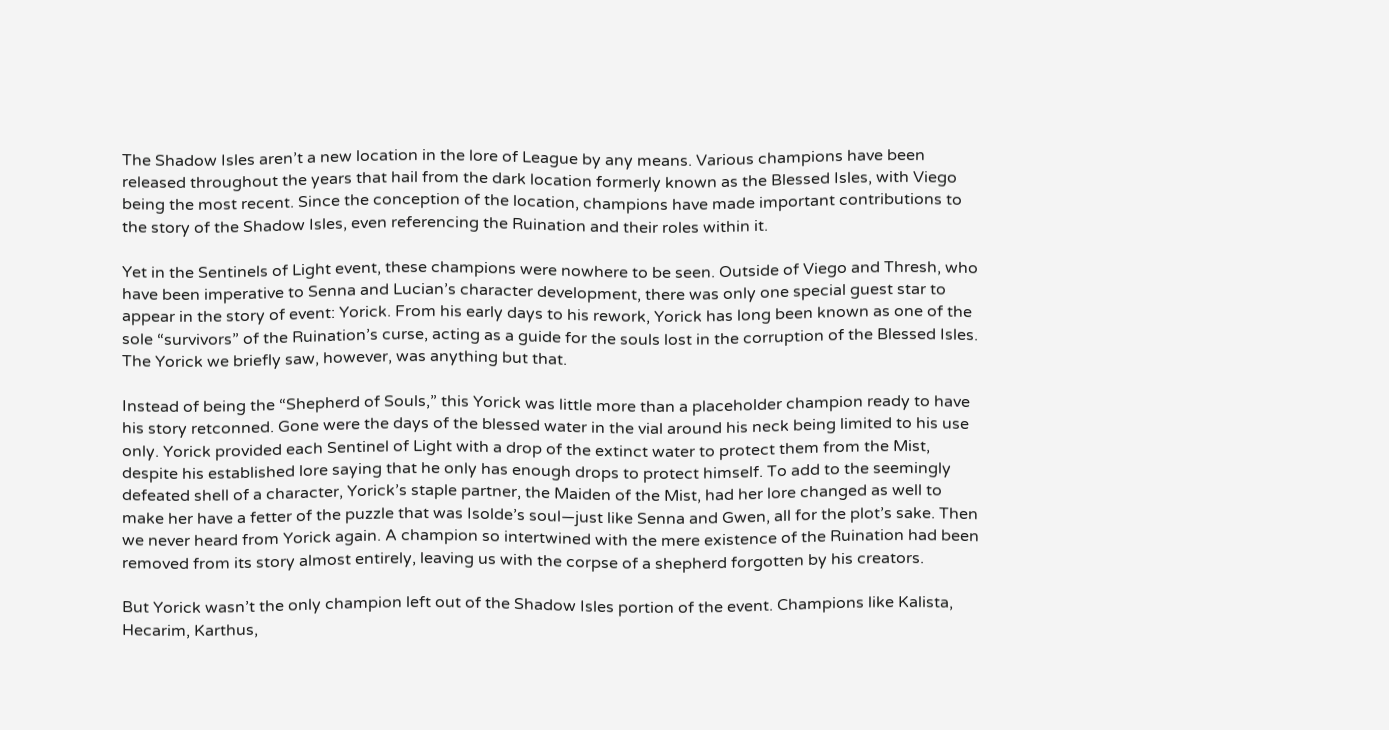The Shadow Isles aren’t a new location in the lore of League by any means. Various champions have been released throughout the years that hail from the dark location formerly known as the Blessed Isles, with Viego being the most recent. Since the conception of the location, champions have made important contributions to the story of the Shadow Isles, even referencing the Ruination and their roles within it.

Yet in the Sentinels of Light event, these champions were nowhere to be seen. Outside of Viego and Thresh, who have been imperative to Senna and Lucian’s character development, there was only one special guest star to appear in the story of event: Yorick. From his early days to his rework, Yorick has long been known as one of the sole “survivors” of the Ruination’s curse, acting as a guide for the souls lost in the corruption of the Blessed Isles. The Yorick we briefly saw, however, was anything but that.

Instead of being the “Shepherd of Souls,” this Yorick was little more than a placeholder champion ready to have his story retconned. Gone were the days of the blessed water in the vial around his neck being limited to his use only. Yorick provided each Sentinel of Light with a drop of the extinct water to protect them from the Mist, despite his established lore saying that he only has enough drops to protect himself. To add to the seemingly defeated shell of a character, Yorick’s staple partner, the Maiden of the Mist, had her lore changed as well to make her have a fetter of the puzzle that was Isolde’s soul—just like Senna and Gwen, all for the plot’s sake. Then we never heard from Yorick again. A champion so intertwined with the mere existence of the Ruination had been removed from its story almost entirely, leaving us with the corpse of a shepherd forgotten by his creators.

But Yorick wasn’t the only champion left out of the Shadow Isles portion of the event. Champions like Kalista, Hecarim, Karthus,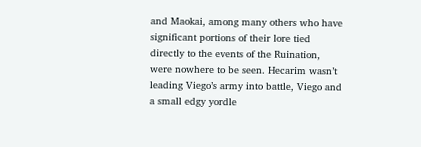and Maokai, among many others who have significant portions of their lore tied directly to the events of the Ruination, were nowhere to be seen. Hecarim wasn’t leading Viego’s army into battle, Viego and a small edgy yordle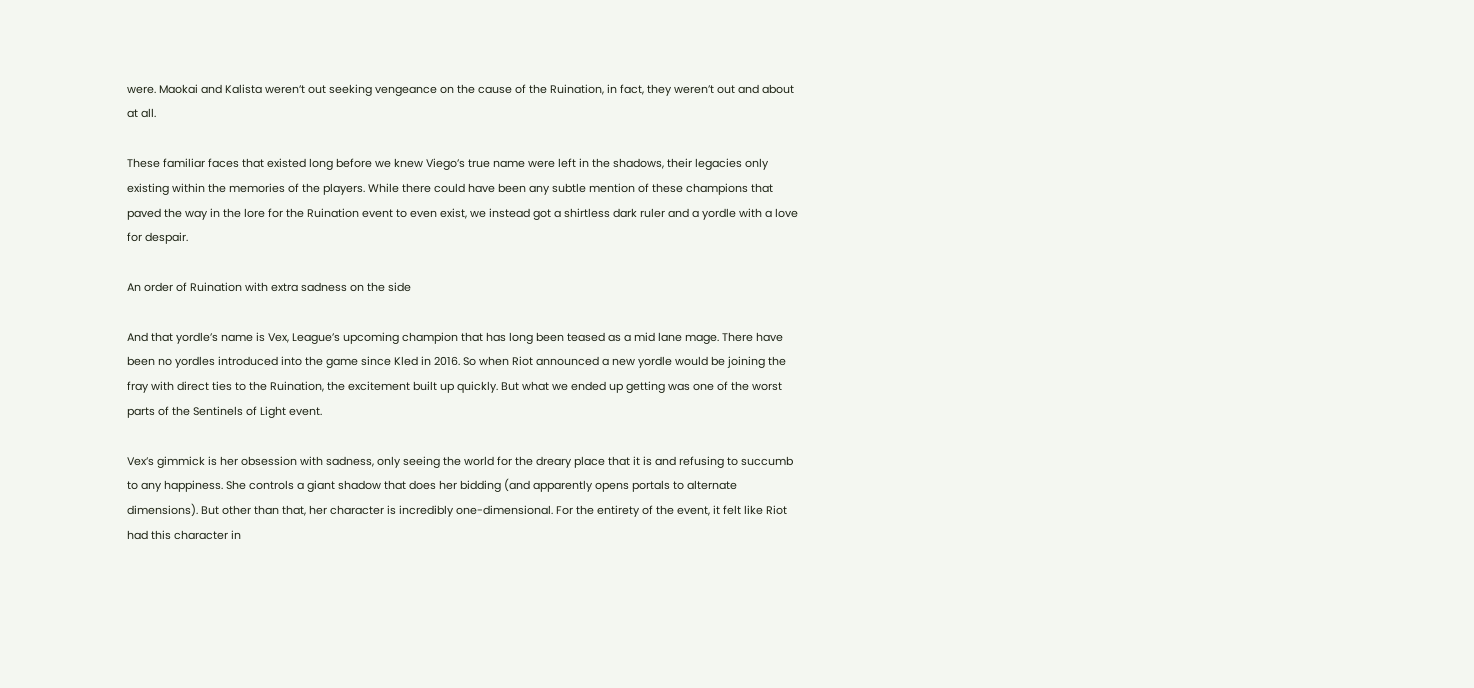were. Maokai and Kalista weren’t out seeking vengeance on the cause of the Ruination, in fact, they weren’t out and about at all.

These familiar faces that existed long before we knew Viego’s true name were left in the shadows, their legacies only existing within the memories of the players. While there could have been any subtle mention of these champions that paved the way in the lore for the Ruination event to even exist, we instead got a shirtless dark ruler and a yordle with a love for despair.

An order of Ruination with extra sadness on the side

And that yordle’s name is Vex, League’s upcoming champion that has long been teased as a mid lane mage. There have been no yordles introduced into the game since Kled in 2016. So when Riot announced a new yordle would be joining the fray with direct ties to the Ruination, the excitement built up quickly. But what we ended up getting was one of the worst parts of the Sentinels of Light event.

Vex’s gimmick is her obsession with sadness, only seeing the world for the dreary place that it is and refusing to succumb to any happiness. She controls a giant shadow that does her bidding (and apparently opens portals to alternate dimensions). But other than that, her character is incredibly one-dimensional. For the entirety of the event, it felt like Riot had this character in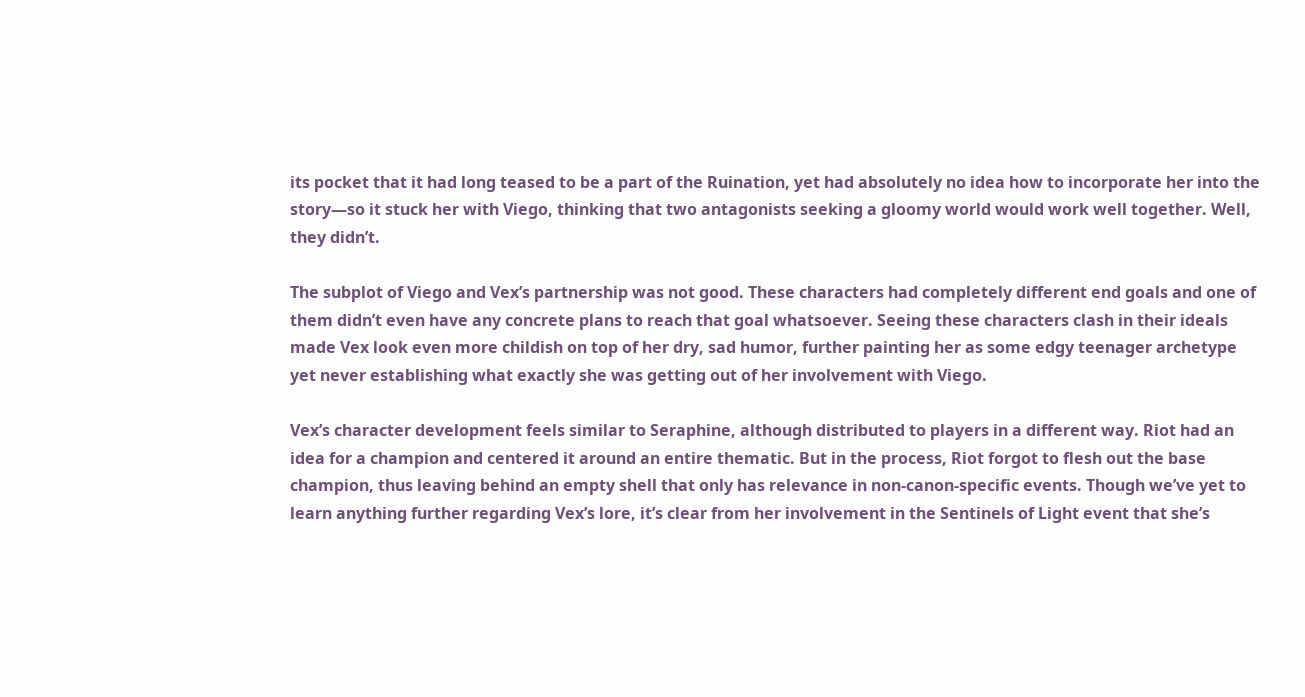its pocket that it had long teased to be a part of the Ruination, yet had absolutely no idea how to incorporate her into the story—so it stuck her with Viego, thinking that two antagonists seeking a gloomy world would work well together. Well, they didn’t.

The subplot of Viego and Vex’s partnership was not good. These characters had completely different end goals and one of them didn’t even have any concrete plans to reach that goal whatsoever. Seeing these characters clash in their ideals made Vex look even more childish on top of her dry, sad humor, further painting her as some edgy teenager archetype yet never establishing what exactly she was getting out of her involvement with Viego.

Vex’s character development feels similar to Seraphine, although distributed to players in a different way. Riot had an idea for a champion and centered it around an entire thematic. But in the process, Riot forgot to flesh out the base champion, thus leaving behind an empty shell that only has relevance in non-canon-specific events. Though we’ve yet to learn anything further regarding Vex’s lore, it’s clear from her involvement in the Sentinels of Light event that she’s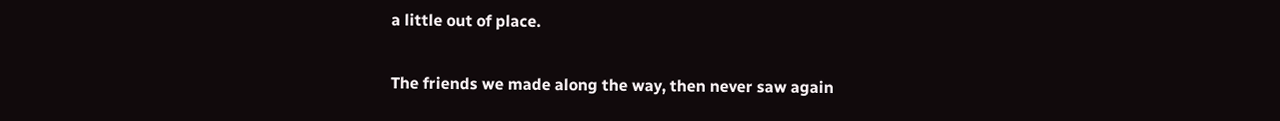a little out of place.

The friends we made along the way, then never saw again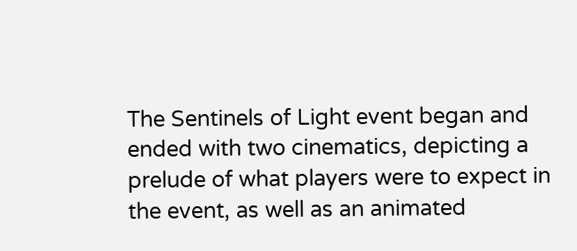The Sentinels of Light event began and ended with two cinematics, depicting a prelude of what players were to expect in the event, as well as an animated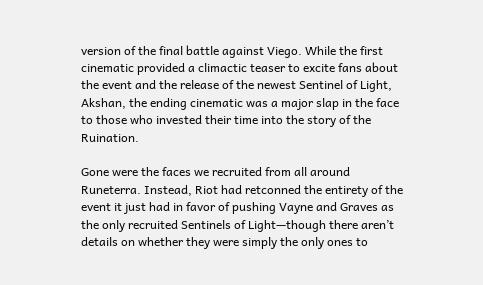version of the final battle against Viego. While the first cinematic provided a climactic teaser to excite fans about the event and the release of the newest Sentinel of Light, Akshan, the ending cinematic was a major slap in the face to those who invested their time into the story of the Ruination.

Gone were the faces we recruited from all around Runeterra. Instead, Riot had retconned the entirety of the event it just had in favor of pushing Vayne and Graves as the only recruited Sentinels of Light—though there aren’t details on whether they were simply the only ones to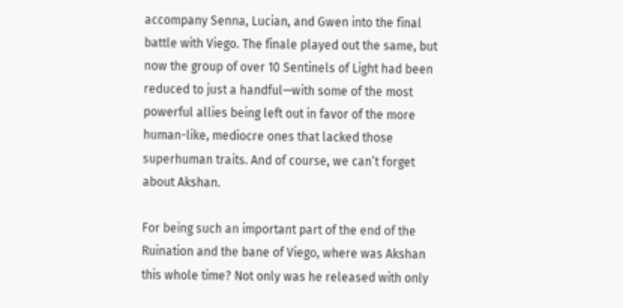accompany Senna, Lucian, and Gwen into the final battle with Viego. The finale played out the same, but now the group of over 10 Sentinels of Light had been reduced to just a handful—with some of the most powerful allies being left out in favor of the more human-like, mediocre ones that lacked those superhuman traits. And of course, we can’t forget about Akshan.

For being such an important part of the end of the Ruination and the bane of Viego, where was Akshan this whole time? Not only was he released with only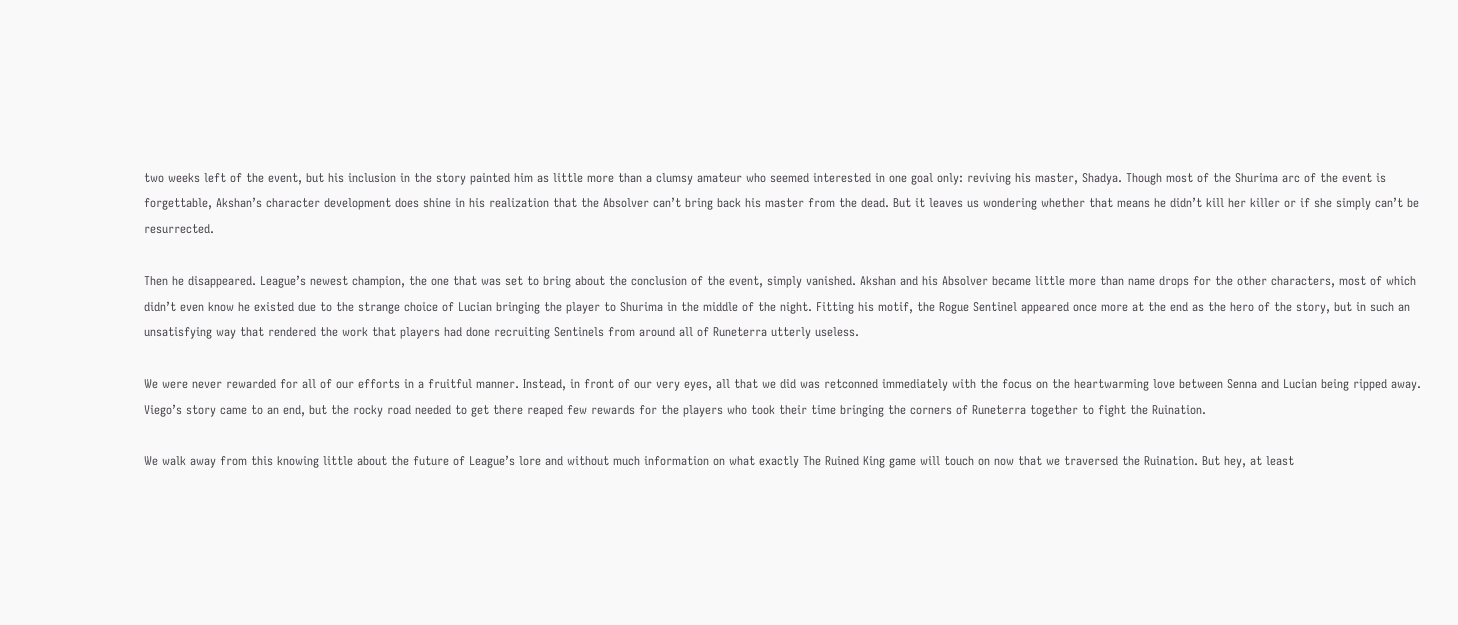two weeks left of the event, but his inclusion in the story painted him as little more than a clumsy amateur who seemed interested in one goal only: reviving his master, Shadya. Though most of the Shurima arc of the event is forgettable, Akshan’s character development does shine in his realization that the Absolver can’t bring back his master from the dead. But it leaves us wondering whether that means he didn’t kill her killer or if she simply can’t be resurrected.

Then he disappeared. League’s newest champion, the one that was set to bring about the conclusion of the event, simply vanished. Akshan and his Absolver became little more than name drops for the other characters, most of which didn’t even know he existed due to the strange choice of Lucian bringing the player to Shurima in the middle of the night. Fitting his motif, the Rogue Sentinel appeared once more at the end as the hero of the story, but in such an unsatisfying way that rendered the work that players had done recruiting Sentinels from around all of Runeterra utterly useless.

We were never rewarded for all of our efforts in a fruitful manner. Instead, in front of our very eyes, all that we did was retconned immediately with the focus on the heartwarming love between Senna and Lucian being ripped away. Viego’s story came to an end, but the rocky road needed to get there reaped few rewards for the players who took their time bringing the corners of Runeterra together to fight the Ruination.

We walk away from this knowing little about the future of League’s lore and without much information on what exactly The Ruined King game will touch on now that we traversed the Ruination. But hey, at least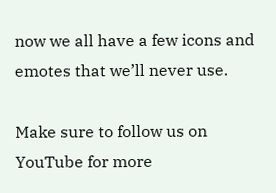now we all have a few icons and emotes that we’ll never use.

Make sure to follow us on YouTube for more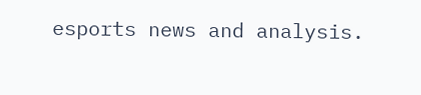esports news and analysis.